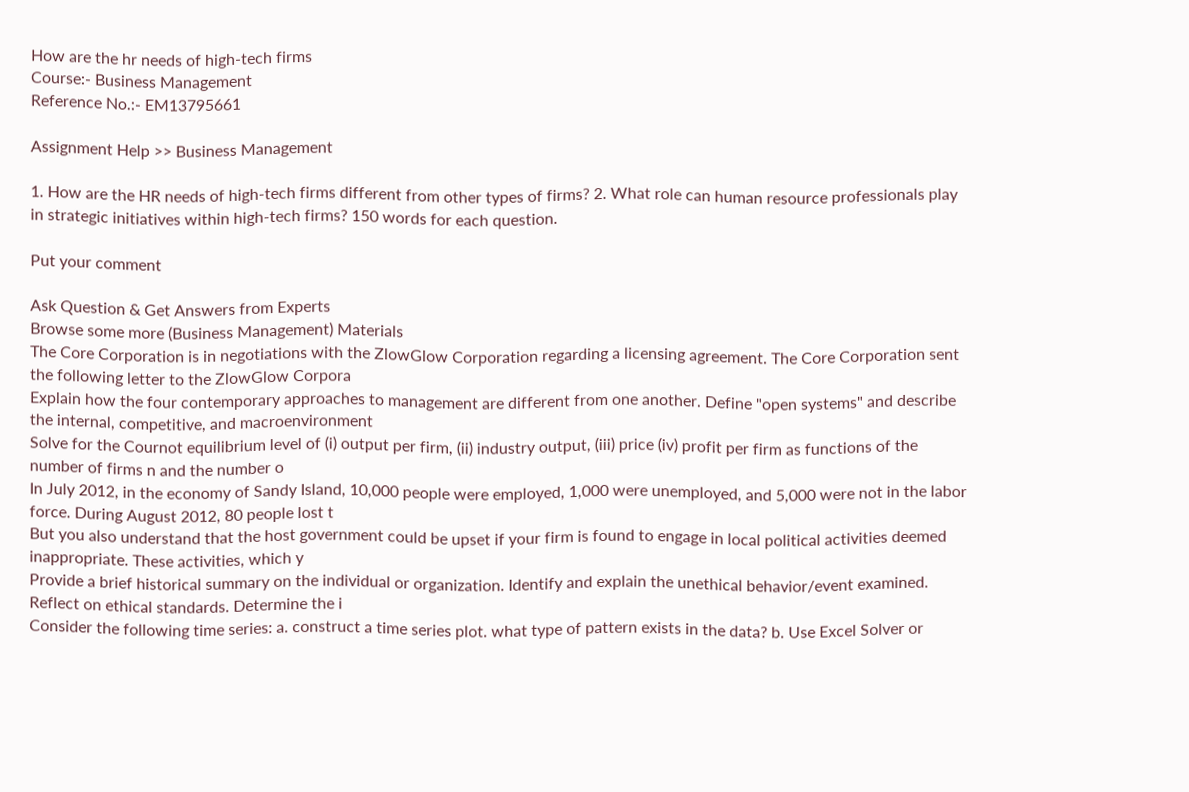How are the hr needs of high-tech firms
Course:- Business Management
Reference No.:- EM13795661

Assignment Help >> Business Management

1. How are the HR needs of high-tech firms different from other types of firms? 2. What role can human resource professionals play in strategic initiatives within high-tech firms? 150 words for each question.

Put your comment

Ask Question & Get Answers from Experts
Browse some more (Business Management) Materials
The Core Corporation is in negotiations with the ZlowGlow Corporation regarding a licensing agreement. The Core Corporation sent the following letter to the ZlowGlow Corpora
Explain how the four contemporary approaches to management are different from one another. Define "open systems" and describe the internal, competitive, and macroenvironment
Solve for the Cournot equilibrium level of (i) output per firm, (ii) industry output, (iii) price (iv) profit per firm as functions of the number of firms n and the number o
In July 2012, in the economy of Sandy Island, 10,000 people were employed, 1,000 were unemployed, and 5,000 were not in the labor force. During August 2012, 80 people lost t
But you also understand that the host government could be upset if your firm is found to engage in local political activities deemed inappropriate. These activities, which y
Provide a brief historical summary on the individual or organization. Identify and explain the unethical behavior/event examined. Reflect on ethical standards. Determine the i
Consider the following time series: a. construct a time series plot. what type of pattern exists in the data? b. Use Excel Solver or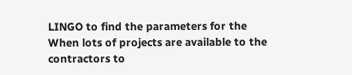LINGO to find the parameters for the
When lots of projects are available to the contractors to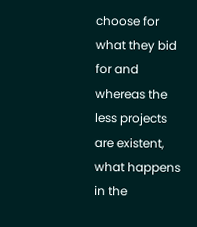choose for what they bid for and whereas the less projects are existent, what happens in the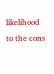likelihood to the cons